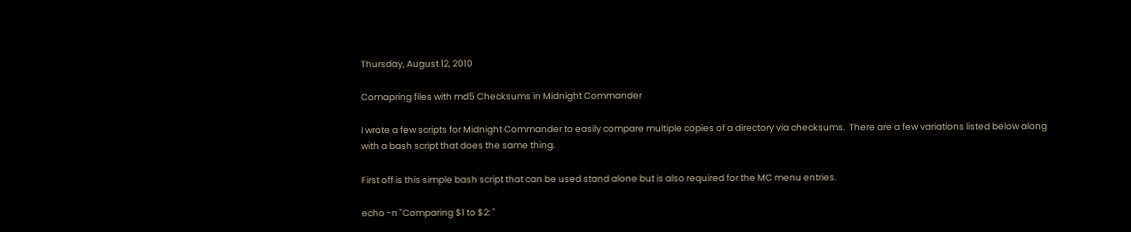Thursday, August 12, 2010

Comapring files with md5 Checksums in Midnight Commander

I wrote a few scripts for Midnight Commander to easily compare multiple copies of a directory via checksums.  There are a few variations listed below along with a bash script that does the same thing.

First off is this simple bash script that can be used stand alone but is also required for the MC menu entries.

echo -n "Comparing $1 to $2: "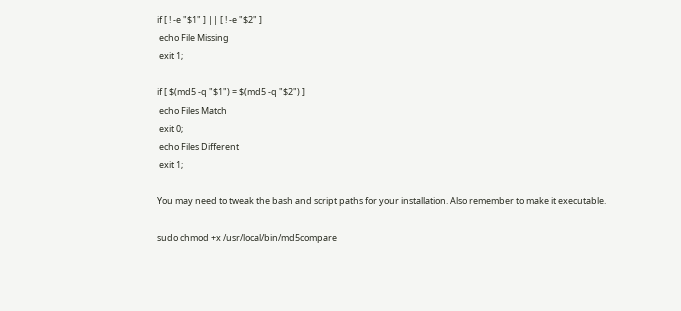if [ ! -e "$1" ] || [ ! -e "$2" ]
 echo File Missing
 exit 1;

if [ $(md5 -q "$1") = $(md5 -q "$2") ]
 echo Files Match
 exit 0;
 echo Files Different
 exit 1;

You may need to tweak the bash and script paths for your installation. Also remember to make it executable.

sudo chmod +x /usr/local/bin/md5compare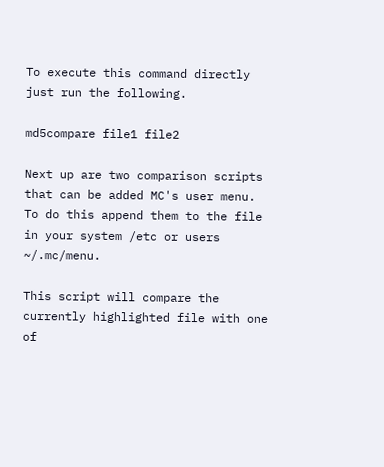To execute this command directly just run the following.

md5compare file1 file2

Next up are two comparison scripts that can be added MC's user menu.  To do this append them to the file in your system /etc or users ~/.mc/menu.

This script will compare the currently highlighted file with one of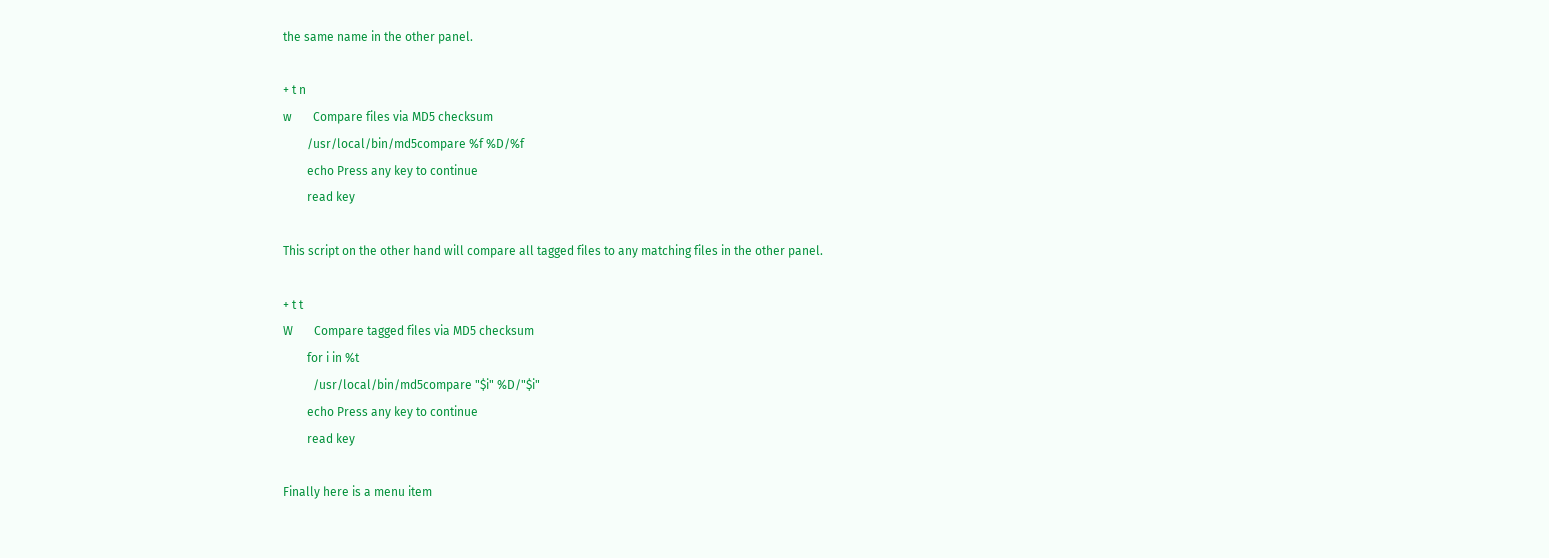the same name in the other panel.

+ t n
w       Compare files via MD5 checksum
        /usr/local/bin/md5compare %f %D/%f
        echo Press any key to continue
        read key

This script on the other hand will compare all tagged files to any matching files in the other panel.

+ t t
W       Compare tagged files via MD5 checksum
        for i in %t
          /usr/local/bin/md5compare "$i" %D/"$i"
        echo Press any key to continue
        read key

Finally here is a menu item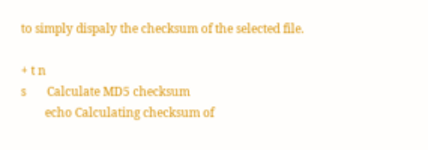to simply dispaly the checksum of the selected file.

+ t n
s       Calculate MD5 checksum
        echo Calculating checksum of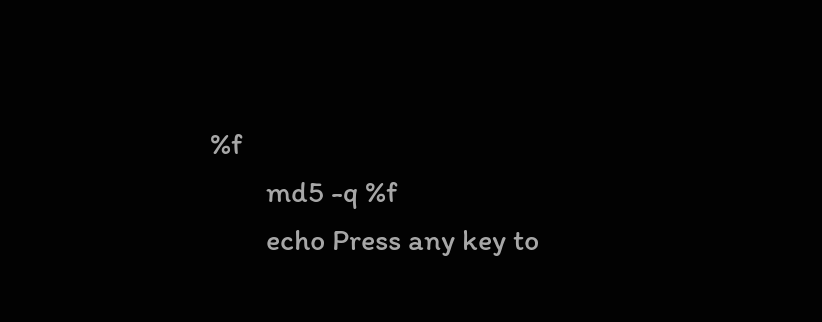%f
        md5 -q %f
        echo Press any key to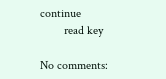continue
        read key

No comments: